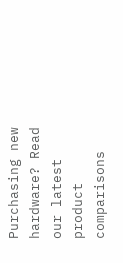Purchasing new hardware? Read our latest product comparisons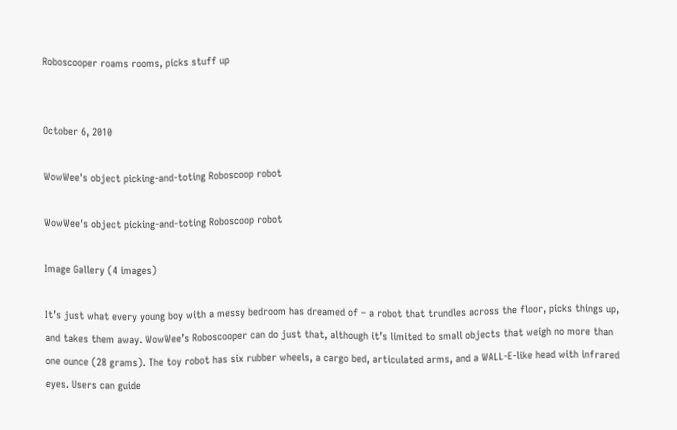Roboscooper roams rooms, picks stuff up


October 6, 2010

WowWee's object picking-and-toting Roboscoop robot

WowWee's object picking-and-toting Roboscoop robot

Image Gallery (4 images)

It’s just what every young boy with a messy bedroom has dreamed of – a robot that trundles across the floor, picks things up, and takes them away. WowWee’s Roboscooper can do just that, although it’s limited to small objects that weigh no more than one ounce (28 grams). The toy robot has six rubber wheels, a cargo bed, articulated arms, and a WALL-E-like head with infrared eyes. Users can guide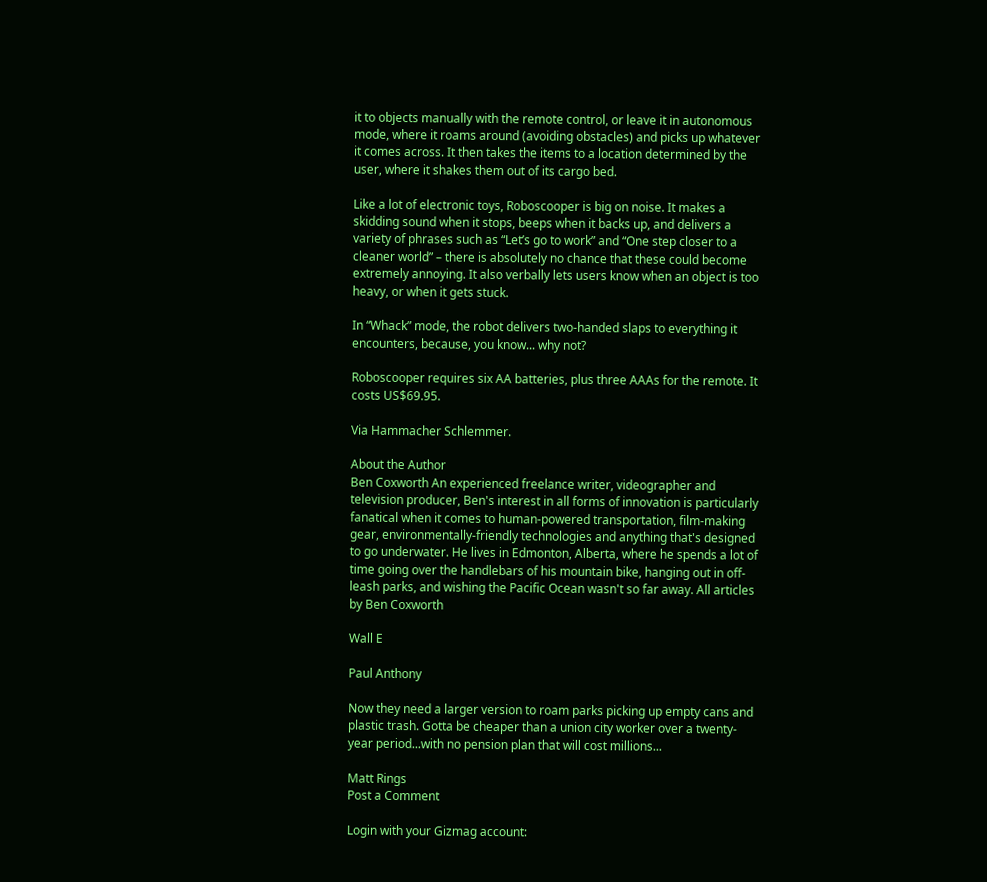it to objects manually with the remote control, or leave it in autonomous mode, where it roams around (avoiding obstacles) and picks up whatever it comes across. It then takes the items to a location determined by the user, where it shakes them out of its cargo bed.

Like a lot of electronic toys, Roboscooper is big on noise. It makes a skidding sound when it stops, beeps when it backs up, and delivers a variety of phrases such as “Let’s go to work” and “One step closer to a cleaner world” – there is absolutely no chance that these could become extremely annoying. It also verbally lets users know when an object is too heavy, or when it gets stuck.

In “Whack” mode, the robot delivers two-handed slaps to everything it encounters, because, you know... why not?

Roboscooper requires six AA batteries, plus three AAAs for the remote. It costs US$69.95.

Via Hammacher Schlemmer.

About the Author
Ben Coxworth An experienced freelance writer, videographer and television producer, Ben's interest in all forms of innovation is particularly fanatical when it comes to human-powered transportation, film-making gear, environmentally-friendly technologies and anything that's designed to go underwater. He lives in Edmonton, Alberta, where he spends a lot of time going over the handlebars of his mountain bike, hanging out in off-leash parks, and wishing the Pacific Ocean wasn't so far away. All articles by Ben Coxworth

Wall E

Paul Anthony

Now they need a larger version to roam parks picking up empty cans and plastic trash. Gotta be cheaper than a union city worker over a twenty-year period...with no pension plan that will cost millions...

Matt Rings
Post a Comment

Login with your Gizmag account: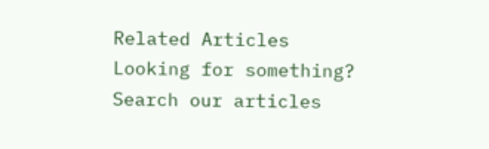Related Articles
Looking for something? Search our articles